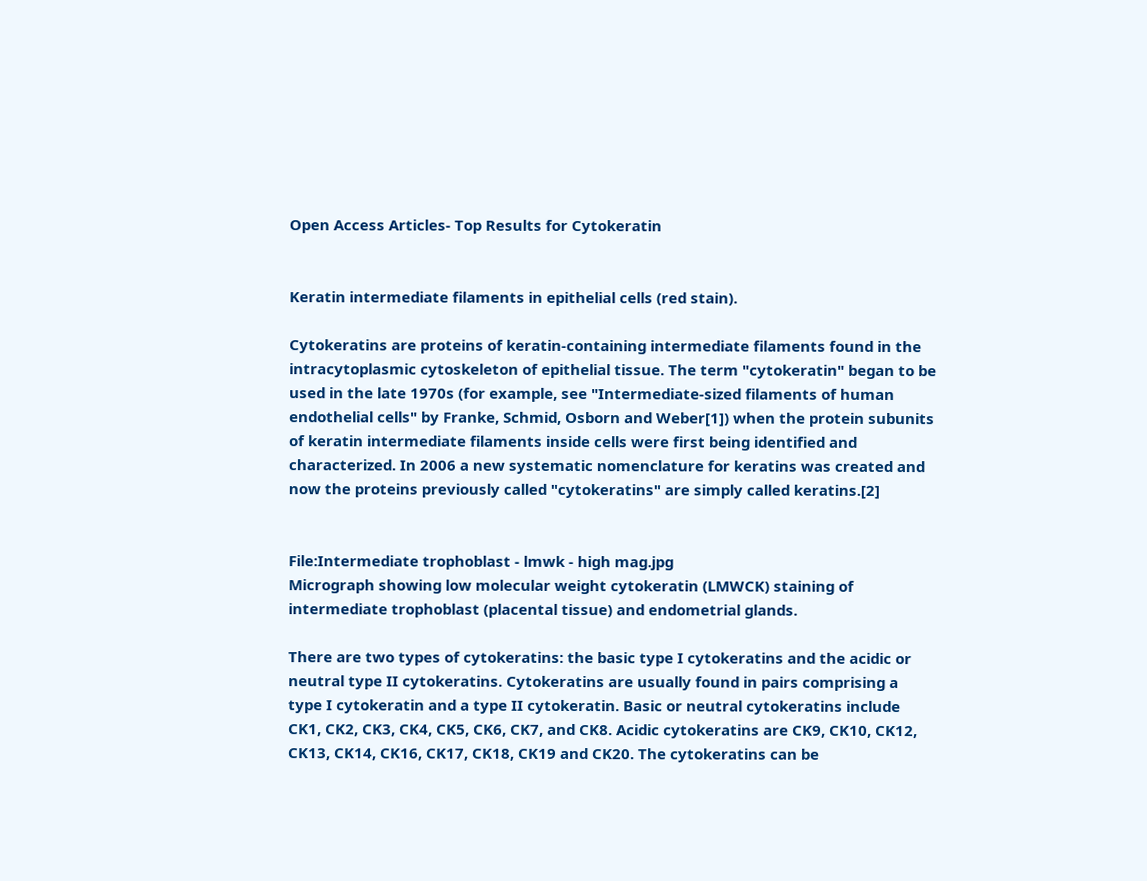Open Access Articles- Top Results for Cytokeratin


Keratin intermediate filaments in epithelial cells (red stain).

Cytokeratins are proteins of keratin-containing intermediate filaments found in the intracytoplasmic cytoskeleton of epithelial tissue. The term "cytokeratin" began to be used in the late 1970s (for example, see "Intermediate-sized filaments of human endothelial cells" by Franke, Schmid, Osborn and Weber[1]) when the protein subunits of keratin intermediate filaments inside cells were first being identified and characterized. In 2006 a new systematic nomenclature for keratins was created and now the proteins previously called "cytokeratins" are simply called keratins.[2]


File:Intermediate trophoblast - lmwk - high mag.jpg
Micrograph showing low molecular weight cytokeratin (LMWCK) staining of intermediate trophoblast (placental tissue) and endometrial glands.

There are two types of cytokeratins: the basic type I cytokeratins and the acidic or neutral type II cytokeratins. Cytokeratins are usually found in pairs comprising a type I cytokeratin and a type II cytokeratin. Basic or neutral cytokeratins include CK1, CK2, CK3, CK4, CK5, CK6, CK7, and CK8. Acidic cytokeratins are CK9, CK10, CK12, CK13, CK14, CK16, CK17, CK18, CK19 and CK20. The cytokeratins can be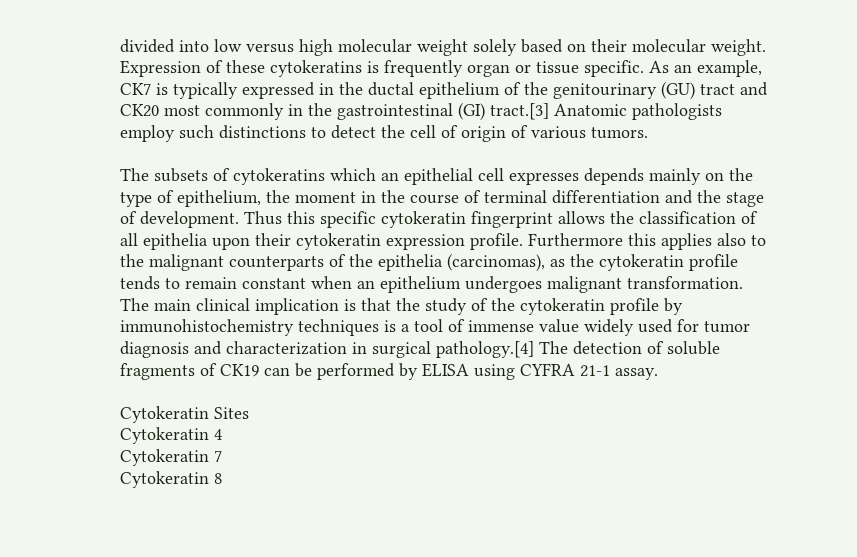divided into low versus high molecular weight solely based on their molecular weight. Expression of these cytokeratins is frequently organ or tissue specific. As an example, CK7 is typically expressed in the ductal epithelium of the genitourinary (GU) tract and CK20 most commonly in the gastrointestinal (GI) tract.[3] Anatomic pathologists employ such distinctions to detect the cell of origin of various tumors.

The subsets of cytokeratins which an epithelial cell expresses depends mainly on the type of epithelium, the moment in the course of terminal differentiation and the stage of development. Thus this specific cytokeratin fingerprint allows the classification of all epithelia upon their cytokeratin expression profile. Furthermore this applies also to the malignant counterparts of the epithelia (carcinomas), as the cytokeratin profile tends to remain constant when an epithelium undergoes malignant transformation. The main clinical implication is that the study of the cytokeratin profile by immunohistochemistry techniques is a tool of immense value widely used for tumor diagnosis and characterization in surgical pathology.[4] The detection of soluble fragments of CK19 can be performed by ELISA using CYFRA 21-1 assay.

Cytokeratin Sites
Cytokeratin 4
Cytokeratin 7
Cytokeratin 8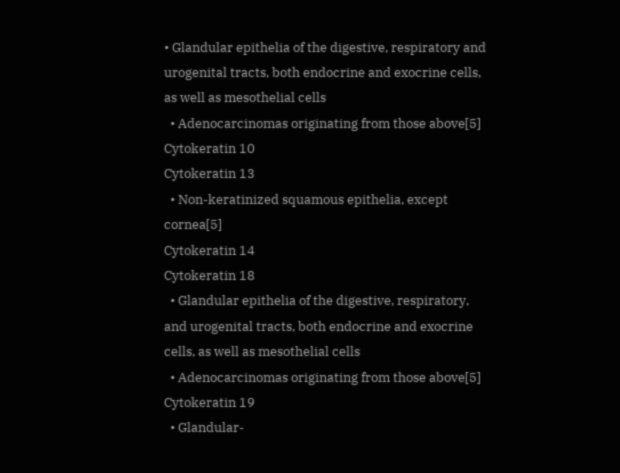• Glandular epithelia of the digestive, respiratory and urogenital tracts, both endocrine and exocrine cells, as well as mesothelial cells
  • Adenocarcinomas originating from those above[5]
Cytokeratin 10
Cytokeratin 13
  • Non-keratinized squamous epithelia, except cornea[5]
Cytokeratin 14
Cytokeratin 18
  • Glandular epithelia of the digestive, respiratory, and urogenital tracts, both endocrine and exocrine cells, as well as mesothelial cells
  • Adenocarcinomas originating from those above[5]
Cytokeratin 19
  • Glandular-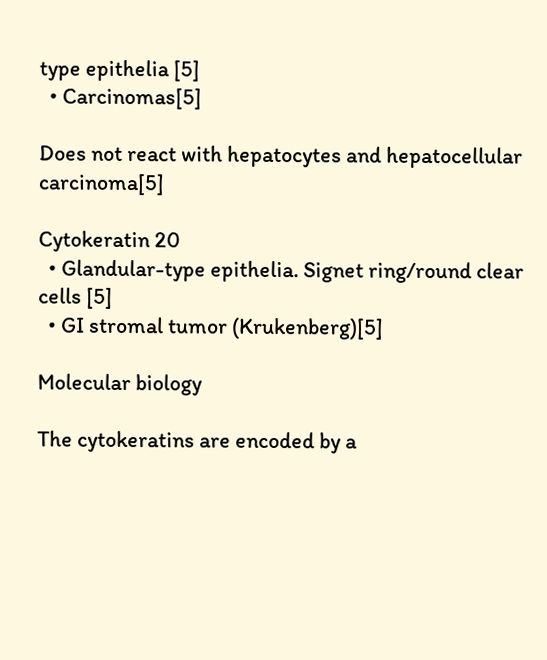type epithelia [5]
  • Carcinomas[5]

Does not react with hepatocytes and hepatocellular carcinoma[5]

Cytokeratin 20
  • Glandular-type epithelia. Signet ring/round clear cells [5]
  • GI stromal tumor (Krukenberg)[5]

Molecular biology

The cytokeratins are encoded by a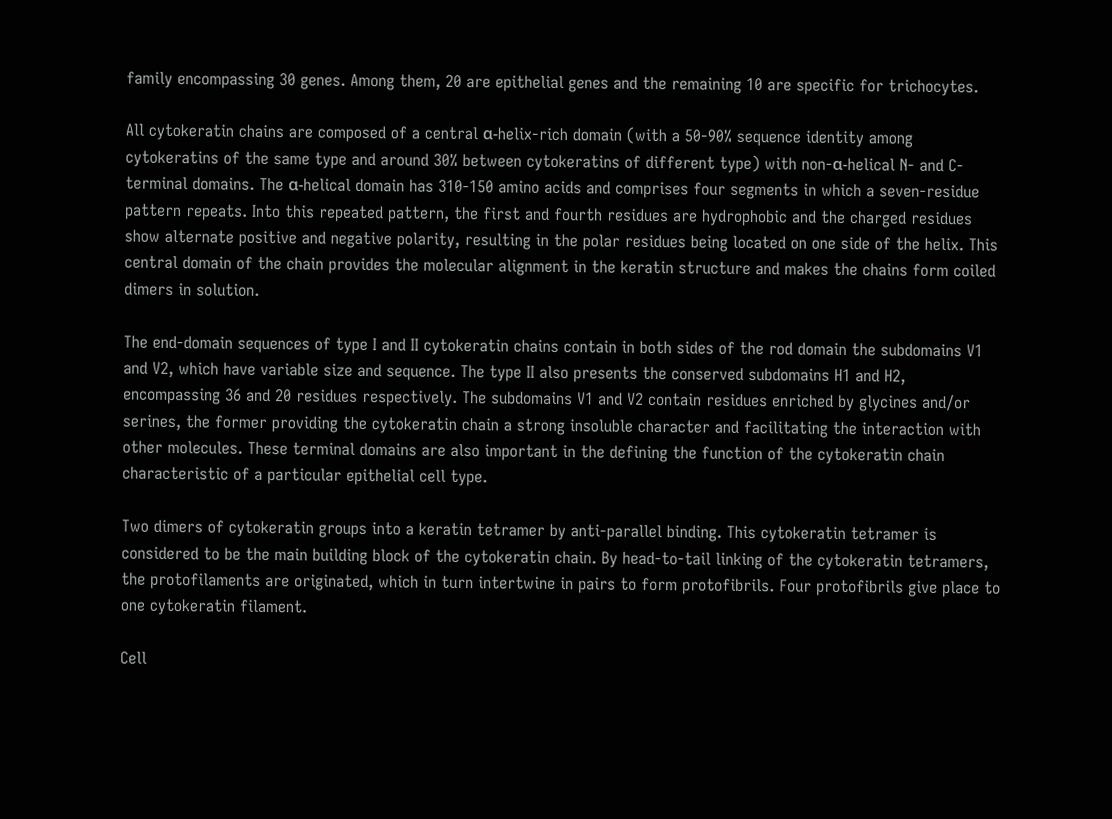family encompassing 30 genes. Among them, 20 are epithelial genes and the remaining 10 are specific for trichocytes.

All cytokeratin chains are composed of a central α-helix-rich domain (with a 50-90% sequence identity among cytokeratins of the same type and around 30% between cytokeratins of different type) with non-α-helical N- and C-terminal domains. The α-helical domain has 310-150 amino acids and comprises four segments in which a seven-residue pattern repeats. Into this repeated pattern, the first and fourth residues are hydrophobic and the charged residues show alternate positive and negative polarity, resulting in the polar residues being located on one side of the helix. This central domain of the chain provides the molecular alignment in the keratin structure and makes the chains form coiled dimers in solution.

The end-domain sequences of type I and II cytokeratin chains contain in both sides of the rod domain the subdomains V1 and V2, which have variable size and sequence. The type II also presents the conserved subdomains H1 and H2, encompassing 36 and 20 residues respectively. The subdomains V1 and V2 contain residues enriched by glycines and/or serines, the former providing the cytokeratin chain a strong insoluble character and facilitating the interaction with other molecules. These terminal domains are also important in the defining the function of the cytokeratin chain characteristic of a particular epithelial cell type.

Two dimers of cytokeratin groups into a keratin tetramer by anti-parallel binding. This cytokeratin tetramer is considered to be the main building block of the cytokeratin chain. By head-to-tail linking of the cytokeratin tetramers, the protofilaments are originated, which in turn intertwine in pairs to form protofibrils. Four protofibrils give place to one cytokeratin filament.

Cell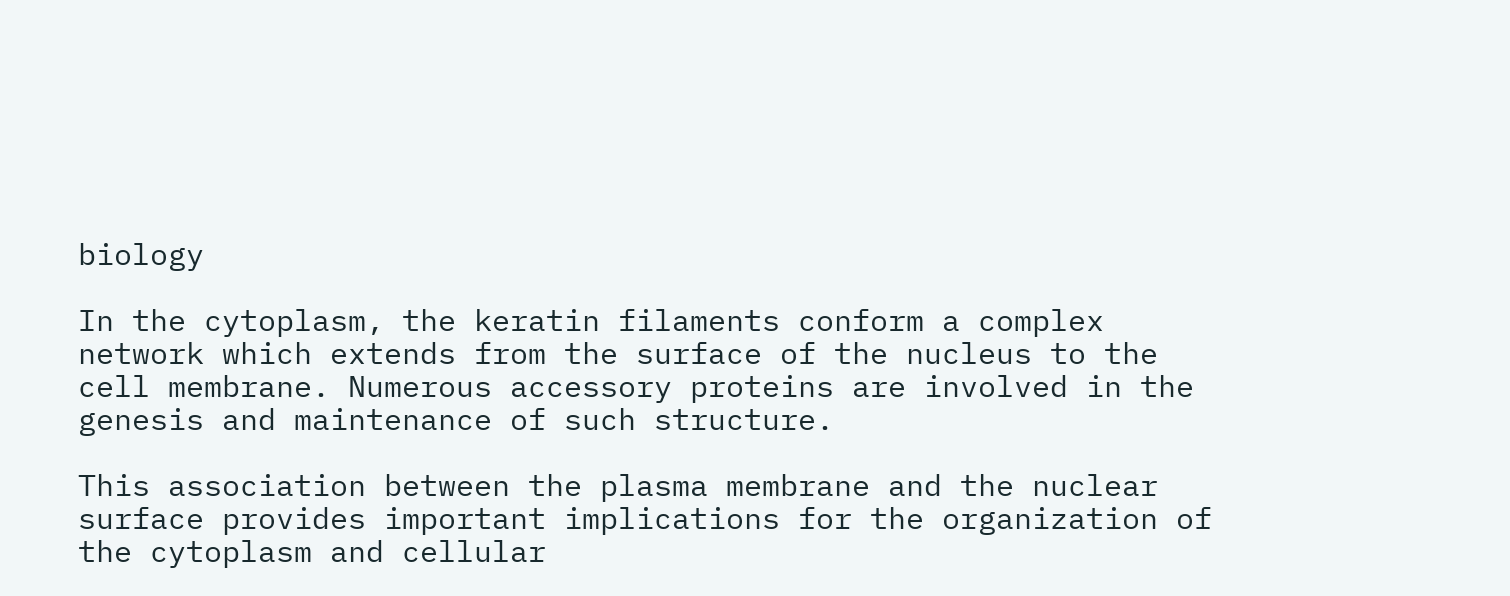biology

In the cytoplasm, the keratin filaments conform a complex network which extends from the surface of the nucleus to the cell membrane. Numerous accessory proteins are involved in the genesis and maintenance of such structure.

This association between the plasma membrane and the nuclear surface provides important implications for the organization of the cytoplasm and cellular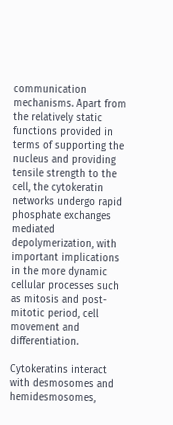communication mechanisms. Apart from the relatively static functions provided in terms of supporting the nucleus and providing tensile strength to the cell, the cytokeratin networks undergo rapid phosphate exchanges mediated depolymerization, with important implications in the more dynamic cellular processes such as mitosis and post-mitotic period, cell movement and differentiation.

Cytokeratins interact with desmosomes and hemidesmosomes,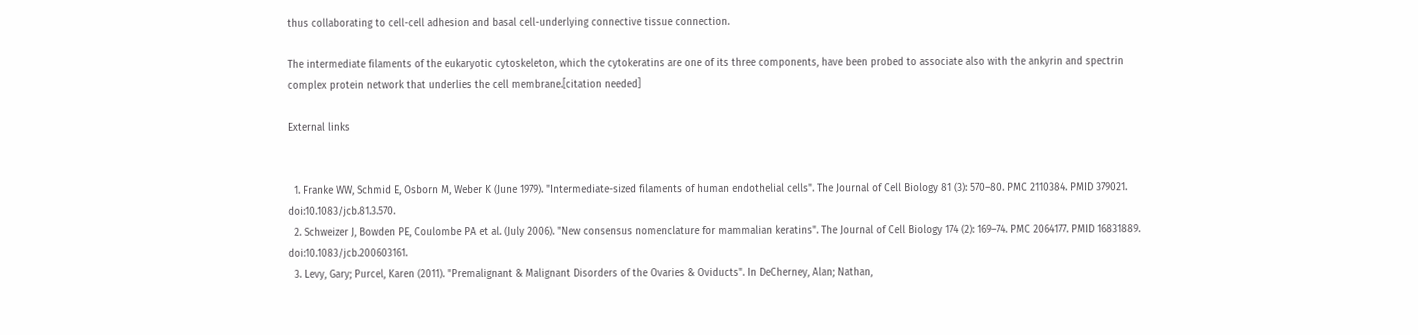thus collaborating to cell-cell adhesion and basal cell-underlying connective tissue connection.

The intermediate filaments of the eukaryotic cytoskeleton, which the cytokeratins are one of its three components, have been probed to associate also with the ankyrin and spectrin complex protein network that underlies the cell membrane.[citation needed]

External links


  1. Franke WW, Schmid E, Osborn M, Weber K (June 1979). "Intermediate-sized filaments of human endothelial cells". The Journal of Cell Biology 81 (3): 570–80. PMC 2110384. PMID 379021. doi:10.1083/jcb.81.3.570.
  2. Schweizer J, Bowden PE, Coulombe PA et al. (July 2006). "New consensus nomenclature for mammalian keratins". The Journal of Cell Biology 174 (2): 169–74. PMC 2064177. PMID 16831889. doi:10.1083/jcb.200603161.
  3. Levy, Gary; Purcel, Karen (2011). "Premalignant & Malignant Disorders of the Ovaries & Oviducts". In DeCherney, Alan; Nathan,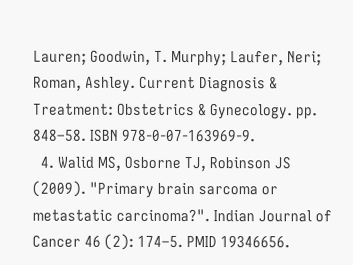Lauren; Goodwin, T. Murphy; Laufer, Neri; Roman, Ashley. Current Diagnosis & Treatment: Obstetrics & Gynecology. pp. 848–58. ISBN 978-0-07-163969-9.
  4. Walid MS, Osborne TJ, Robinson JS (2009). "Primary brain sarcoma or metastatic carcinoma?". Indian Journal of Cancer 46 (2): 174–5. PMID 19346656.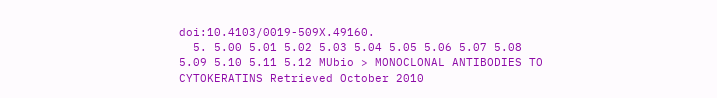doi:10.4103/0019-509X.49160.
  5. 5.00 5.01 5.02 5.03 5.04 5.05 5.06 5.07 5.08 5.09 5.10 5.11 5.12 MUbio > MONOCLONAL ANTIBODIES TO CYTOKERATINS Retrieved October 2010